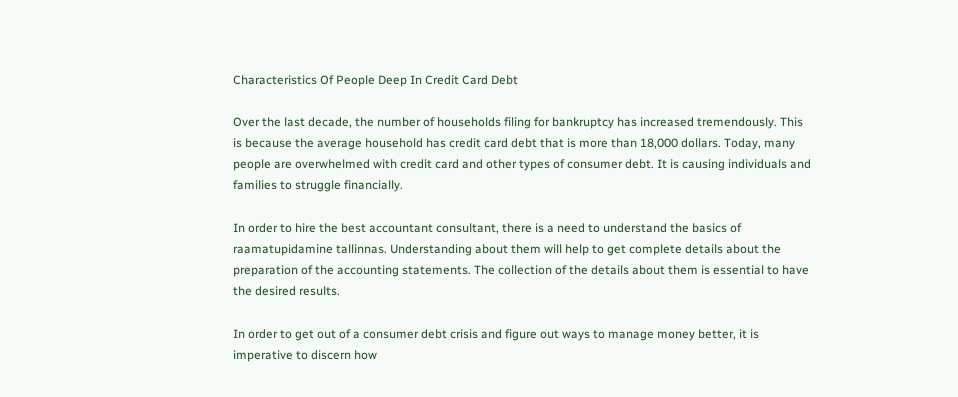Characteristics Of People Deep In Credit Card Debt

Over the last decade, the number of households filing for bankruptcy has increased tremendously. This is because the average household has credit card debt that is more than 18,000 dollars. Today, many people are overwhelmed with credit card and other types of consumer debt. It is causing individuals and families to struggle financially.

In order to hire the best accountant consultant, there is a need to understand the basics of raamatupidamine tallinnas. Understanding about them will help to get complete details about the preparation of the accounting statements. The collection of the details about them is essential to have the desired results.

In order to get out of a consumer debt crisis and figure out ways to manage money better, it is imperative to discern how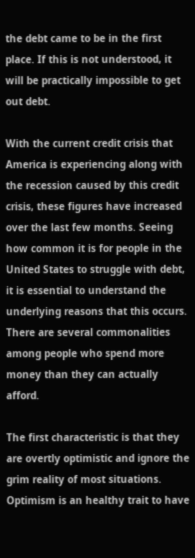the debt came to be in the first place. If this is not understood, it will be practically impossible to get out debt.

With the current credit crisis that America is experiencing along with the recession caused by this credit crisis, these figures have increased over the last few months. Seeing how common it is for people in the United States to struggle with debt, it is essential to understand the underlying reasons that this occurs. There are several commonalities among people who spend more money than they can actually afford.

The first characteristic is that they are overtly optimistic and ignore the grim reality of most situations. Optimism is an healthy trait to have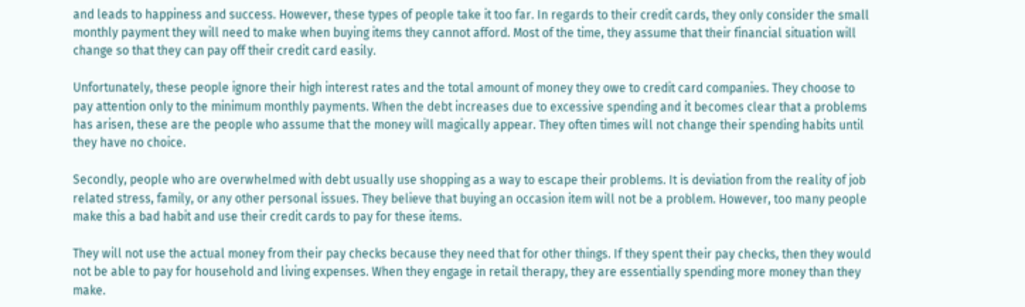and leads to happiness and success. However, these types of people take it too far. In regards to their credit cards, they only consider the small monthly payment they will need to make when buying items they cannot afford. Most of the time, they assume that their financial situation will change so that they can pay off their credit card easily.

Unfortunately, these people ignore their high interest rates and the total amount of money they owe to credit card companies. They choose to pay attention only to the minimum monthly payments. When the debt increases due to excessive spending and it becomes clear that a problems has arisen, these are the people who assume that the money will magically appear. They often times will not change their spending habits until they have no choice.

Secondly, people who are overwhelmed with debt usually use shopping as a way to escape their problems. It is deviation from the reality of job related stress, family, or any other personal issues. They believe that buying an occasion item will not be a problem. However, too many people make this a bad habit and use their credit cards to pay for these items.

They will not use the actual money from their pay checks because they need that for other things. If they spent their pay checks, then they would not be able to pay for household and living expenses. When they engage in retail therapy, they are essentially spending more money than they make.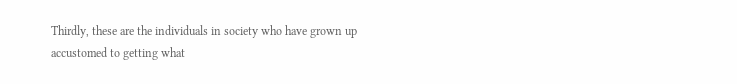Thirdly, these are the individuals in society who have grown up accustomed to getting what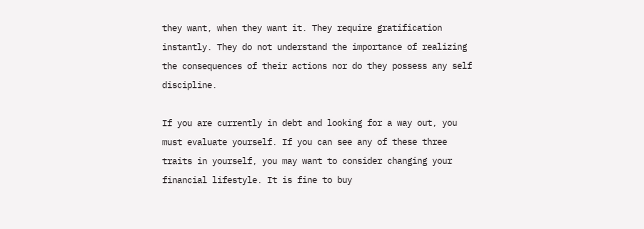they want, when they want it. They require gratification instantly. They do not understand the importance of realizing the consequences of their actions nor do they possess any self discipline.

If you are currently in debt and looking for a way out, you must evaluate yourself. If you can see any of these three traits in yourself, you may want to consider changing your financial lifestyle. It is fine to buy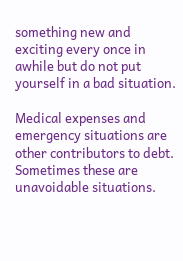something new and exciting every once in awhile but do not put yourself in a bad situation.

Medical expenses and emergency situations are other contributors to debt. Sometimes these are unavoidable situations.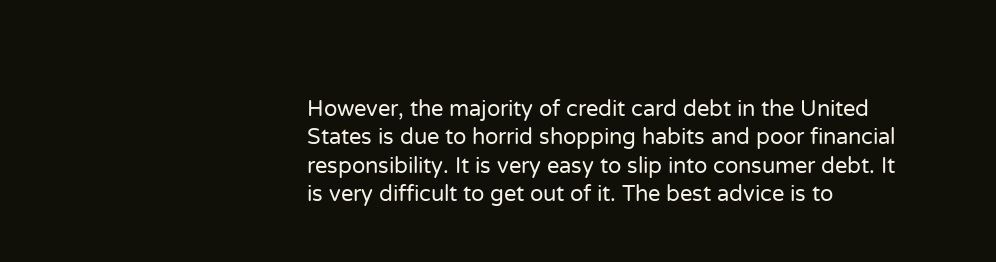However, the majority of credit card debt in the United States is due to horrid shopping habits and poor financial responsibility. It is very easy to slip into consumer debt. It is very difficult to get out of it. The best advice is to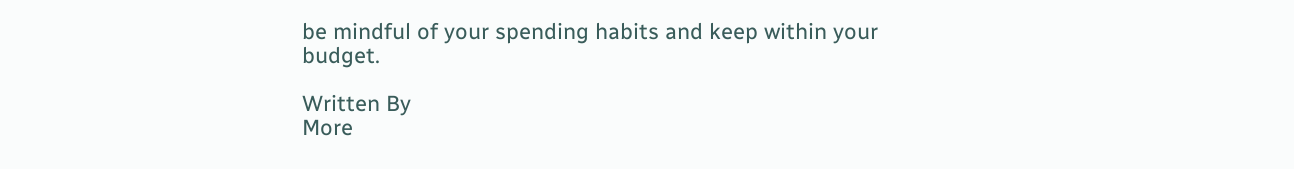be mindful of your spending habits and keep within your budget.

Written By
More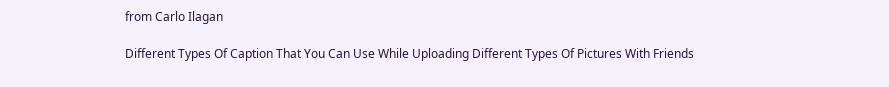from Carlo Ilagan

Different Types Of Caption That You Can Use While Uploading Different Types Of Pictures With Friends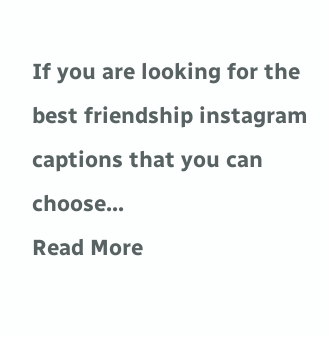If you are looking for the best friendship instagram captions that you can choose...
Read More